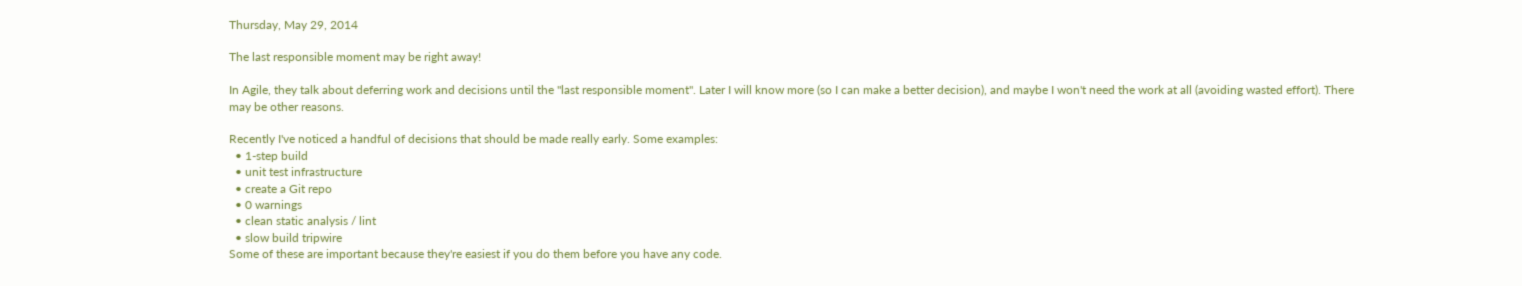Thursday, May 29, 2014

The last responsible moment may be right away!

In Agile, they talk about deferring work and decisions until the "last responsible moment". Later I will know more (so I can make a better decision), and maybe I won't need the work at all (avoiding wasted effort). There may be other reasons.

Recently I've noticed a handful of decisions that should be made really early. Some examples:
  • 1-step build
  • unit test infrastructure
  • create a Git repo
  • 0 warnings
  • clean static analysis / lint
  • slow build tripwire
Some of these are important because they're easiest if you do them before you have any code.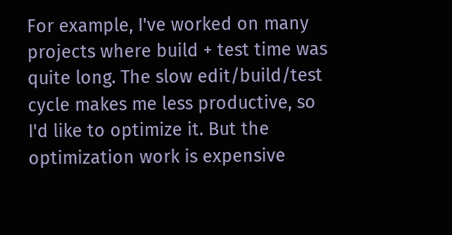For example, I've worked on many projects where build + test time was quite long. The slow edit/build/test cycle makes me less productive, so I'd like to optimize it. But the optimization work is expensive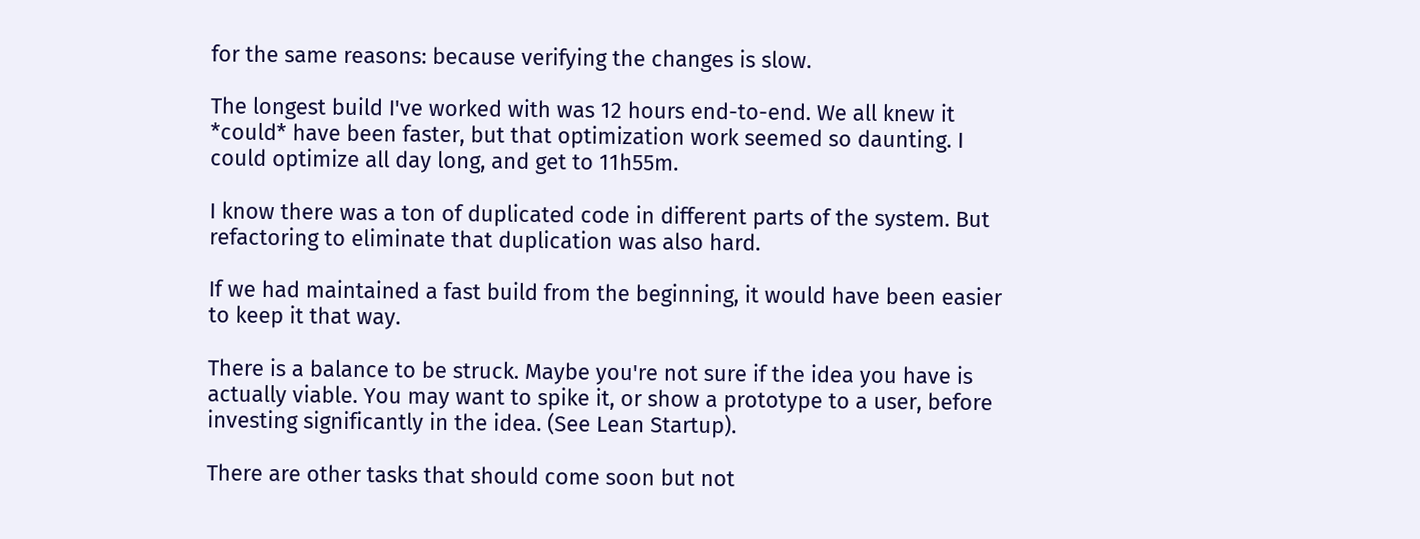for the same reasons: because verifying the changes is slow.

The longest build I've worked with was 12 hours end-to-end. We all knew it *could* have been faster, but that optimization work seemed so daunting. I could optimize all day long, and get to 11h55m.

I know there was a ton of duplicated code in different parts of the system. But refactoring to eliminate that duplication was also hard.

If we had maintained a fast build from the beginning, it would have been easier to keep it that way.

There is a balance to be struck. Maybe you're not sure if the idea you have is actually viable. You may want to spike it, or show a prototype to a user, before investing significantly in the idea. (See Lean Startup).

There are other tasks that should come soon but not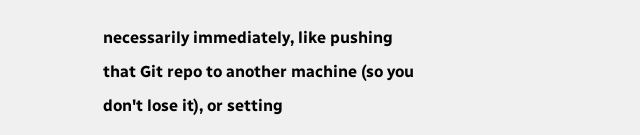necessarily immediately, like pushing that Git repo to another machine (so you don't lose it), or setting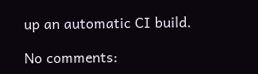up an automatic CI build.

No comments: